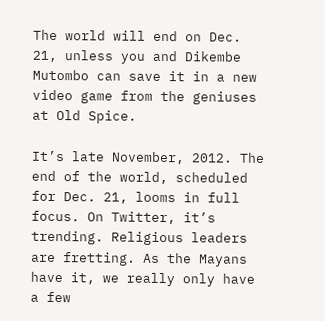The world will end on Dec. 21, unless you and Dikembe Mutombo can save it in a new video game from the geniuses at Old Spice.

It’s late November, 2012. The end of the world, scheduled for Dec. 21, looms in full focus. On Twitter, it’s trending. Religious leaders are fretting. As the Mayans have it, we really only have a few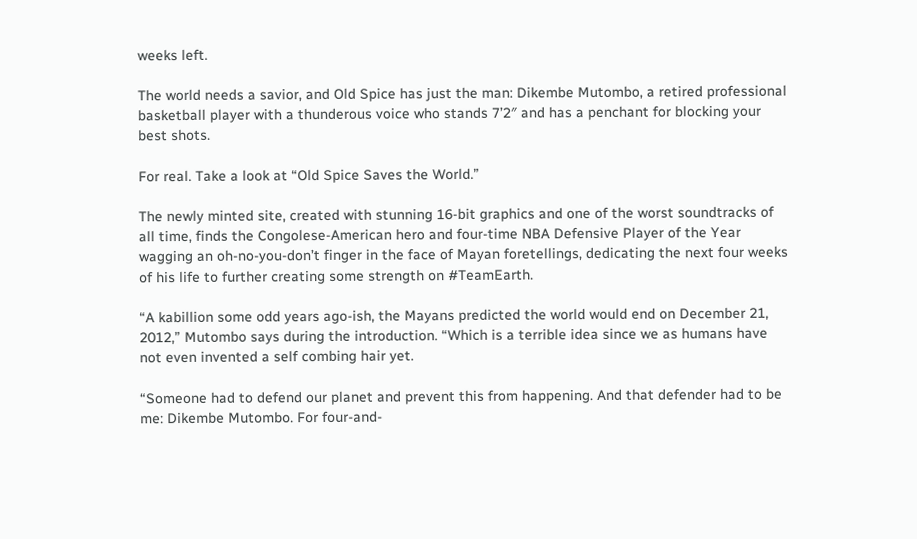weeks left.

The world needs a savior, and Old Spice has just the man: Dikembe Mutombo, a retired professional basketball player with a thunderous voice who stands 7’2″ and has a penchant for blocking your best shots.

For real. Take a look at “Old Spice Saves the World.”

The newly minted site, created with stunning 16-bit graphics and one of the worst soundtracks of all time, finds the Congolese-American hero and four-time NBA Defensive Player of the Year wagging an oh-no-you-don’t finger in the face of Mayan foretellings, dedicating the next four weeks of his life to further creating some strength on #TeamEarth.

“A kabillion some odd years ago-ish, the Mayans predicted the world would end on December 21, 2012,” Mutombo says during the introduction. “Which is a terrible idea since we as humans have not even invented a self combing hair yet.

“Someone had to defend our planet and prevent this from happening. And that defender had to be me: Dikembe Mutombo. For four-and-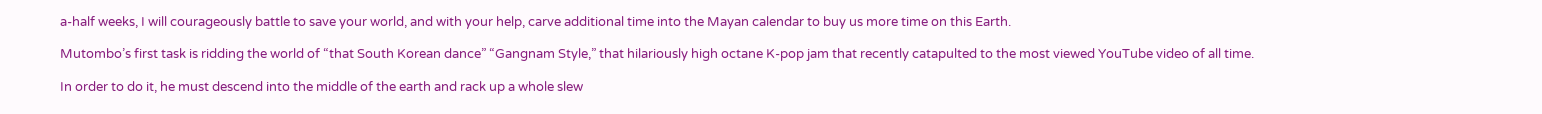a-half weeks, I will courageously battle to save your world, and with your help, carve additional time into the Mayan calendar to buy us more time on this Earth.

Mutombo’s first task is ridding the world of “that South Korean dance” “Gangnam Style,” that hilariously high octane K-pop jam that recently catapulted to the most viewed YouTube video of all time.

In order to do it, he must descend into the middle of the earth and rack up a whole slew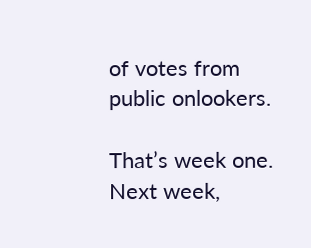of votes from public onlookers.

That’s week one. Next week,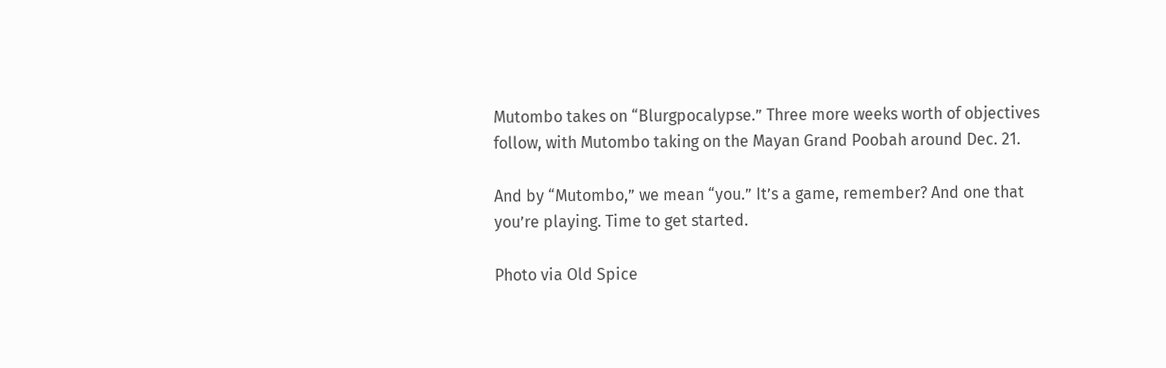Mutombo takes on “Blurgpocalypse.” Three more weeks worth of objectives follow, with Mutombo taking on the Mayan Grand Poobah around Dec. 21.

And by “Mutombo,” we mean “you.” It’s a game, remember? And one that you’re playing. Time to get started.

Photo via Old Spice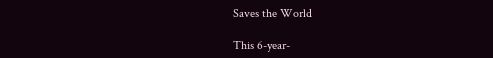Saves the World

This 6-year-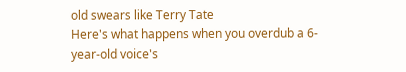old swears like Terry Tate
Here's what happens when you overdub a 6-year-old voice's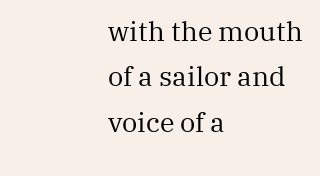with the mouth of a sailor and voice of a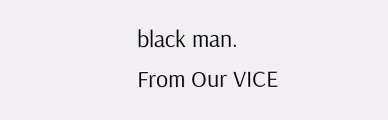black man.
From Our VICE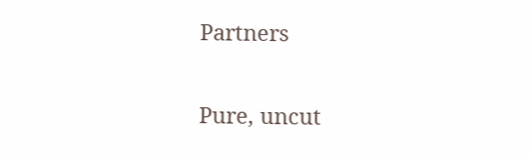Partners

Pure, uncut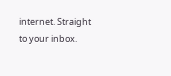internet. Straight to your inbox.